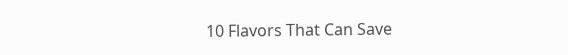10 Flavors That Can Save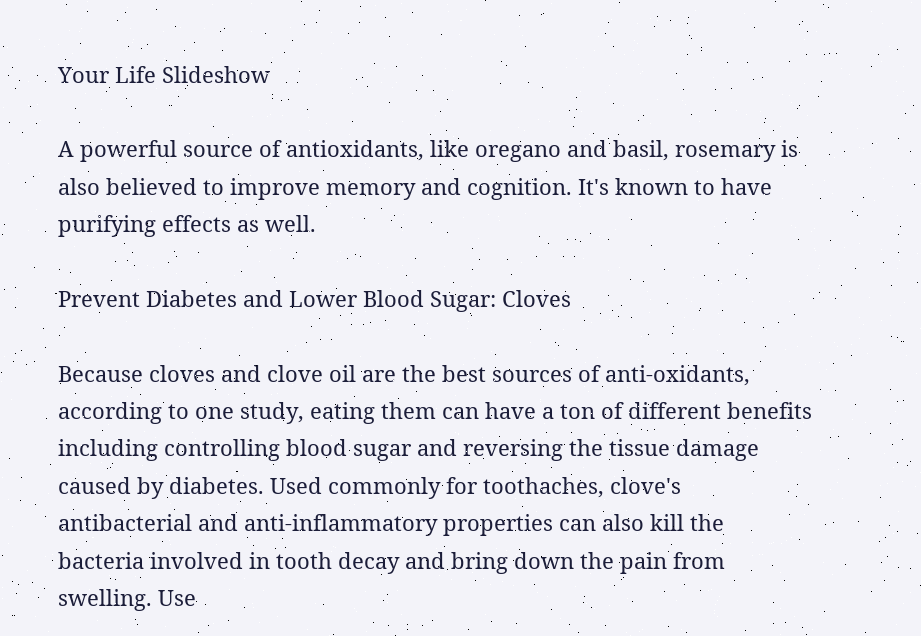Your Life Slideshow

A powerful source of antioxidants, like oregano and basil, rosemary is also believed to improve memory and cognition. It's known to have purifying effects as well.

Prevent Diabetes and Lower Blood Sugar: Cloves

Because cloves and clove oil are the best sources of anti-oxidants, according to one study, eating them can have a ton of different benefits including controlling blood sugar and reversing the tissue damage caused by diabetes. Used commonly for toothaches, clove's antibacterial and anti-inflammatory properties can also kill the bacteria involved in tooth decay and bring down the pain from swelling. Use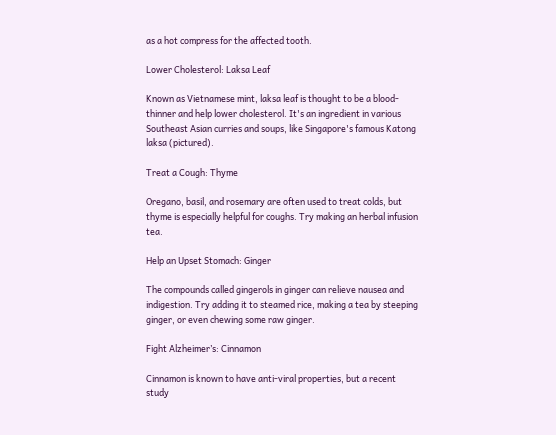as a hot compress for the affected tooth.

Lower Cholesterol: Laksa Leaf

Known as Vietnamese mint, laksa leaf is thought to be a blood-thinner and help lower cholesterol. It's an ingredient in various Southeast Asian curries and soups, like Singapore's famous Katong laksa (pictured).

Treat a Cough: Thyme

Oregano, basil, and rosemary are often used to treat colds, but thyme is especially helpful for coughs. Try making an herbal infusion tea.

Help an Upset Stomach: Ginger

The compounds called gingerols in ginger can relieve nausea and indigestion. Try adding it to steamed rice, making a tea by steeping ginger, or even chewing some raw ginger.

Fight Alzheimer’s: Cinnamon

Cinnamon is known to have anti-viral properties, but a recent study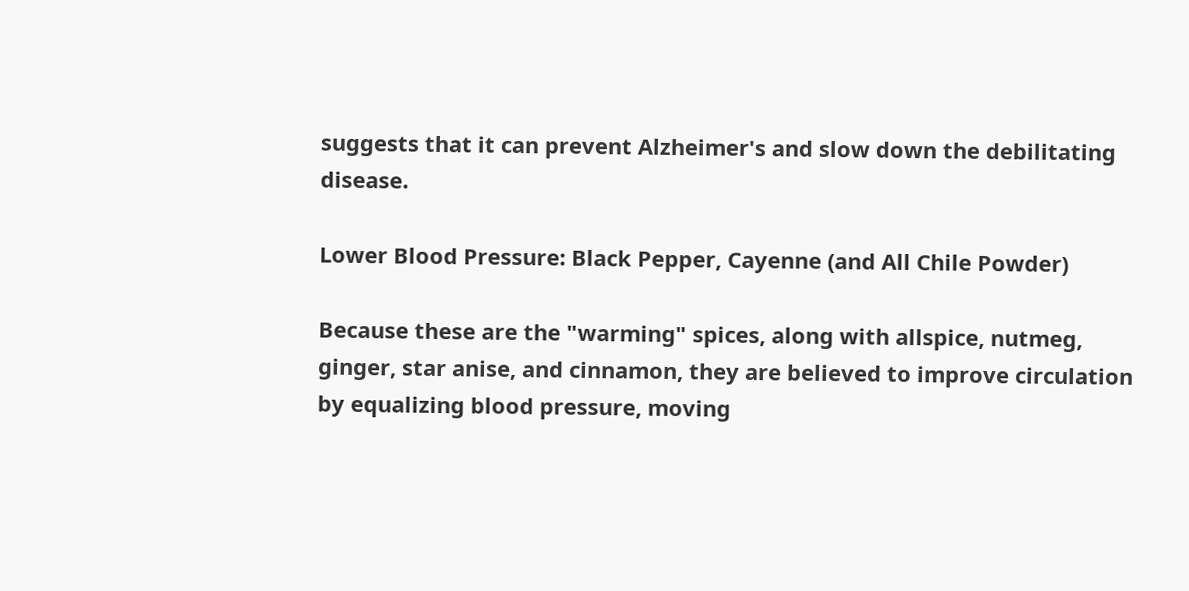suggests that it can prevent Alzheimer's and slow down the debilitating disease.

Lower Blood Pressure: Black Pepper, Cayenne (and All Chile Powder)

Because these are the "warming" spices, along with allspice, nutmeg, ginger, star anise, and cinnamon, they are believed to improve circulation by equalizing blood pressure, moving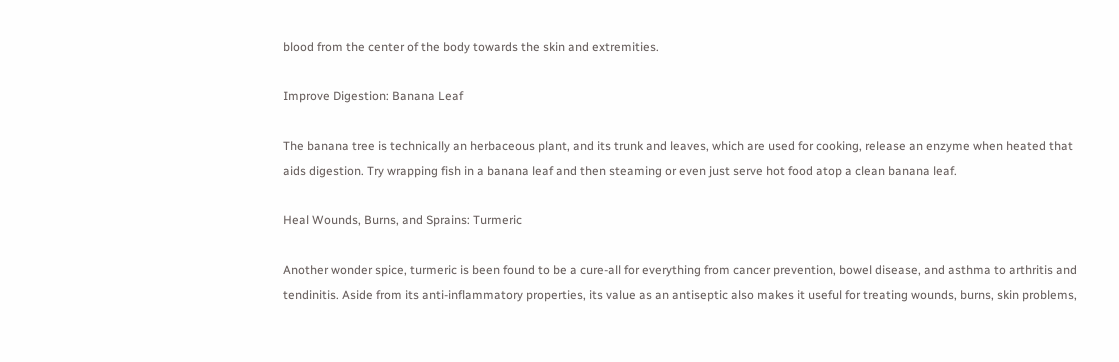blood from the center of the body towards the skin and extremities.

Improve Digestion: Banana Leaf

The banana tree is technically an herbaceous plant, and its trunk and leaves, which are used for cooking, release an enzyme when heated that aids digestion. Try wrapping fish in a banana leaf and then steaming or even just serve hot food atop a clean banana leaf.

Heal Wounds, Burns, and Sprains: Turmeric

Another wonder spice, turmeric is been found to be a cure-all for everything from cancer prevention, bowel disease, and asthma to arthritis and tendinitis. Aside from its anti-inflammatory properties, its value as an antiseptic also makes it useful for treating wounds, burns, skin problems,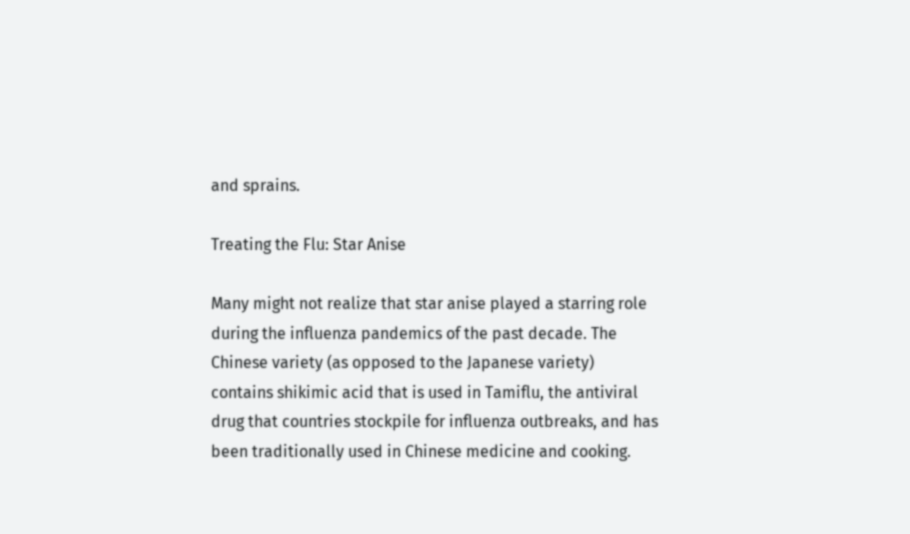and sprains.

Treating the Flu: Star Anise

Many might not realize that star anise played a starring role during the influenza pandemics of the past decade. The Chinese variety (as opposed to the Japanese variety) contains shikimic acid that is used in Tamiflu, the antiviral drug that countries stockpile for influenza outbreaks, and has been traditionally used in Chinese medicine and cooking.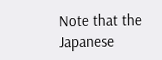Note that the Japanese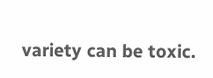variety can be toxic.